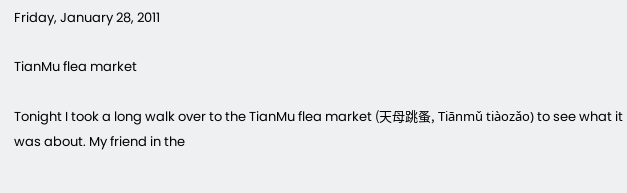Friday, January 28, 2011

TianMu flea market

Tonight I took a long walk over to the TianMu flea market (天母跳蚤, Tiānmǔ tiàozǎo) to see what it was about. My friend in the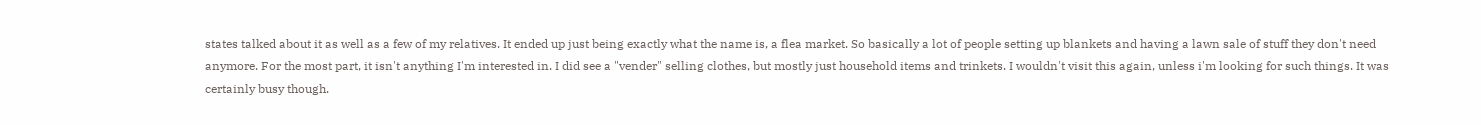states talked about it as well as a few of my relatives. It ended up just being exactly what the name is, a flea market. So basically a lot of people setting up blankets and having a lawn sale of stuff they don't need anymore. For the most part, it isn't anything I'm interested in. I did see a "vender" selling clothes, but mostly just household items and trinkets. I wouldn't visit this again, unless i'm looking for such things. It was certainly busy though.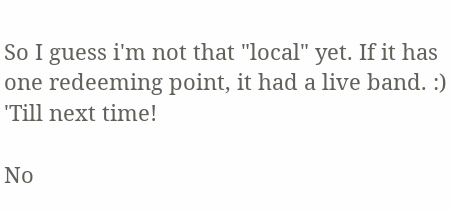So I guess i'm not that "local" yet. If it has one redeeming point, it had a live band. :) 'Till next time!

No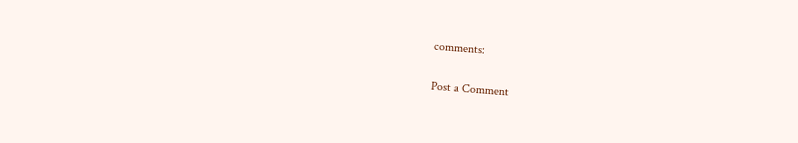comments:

Post a Comment